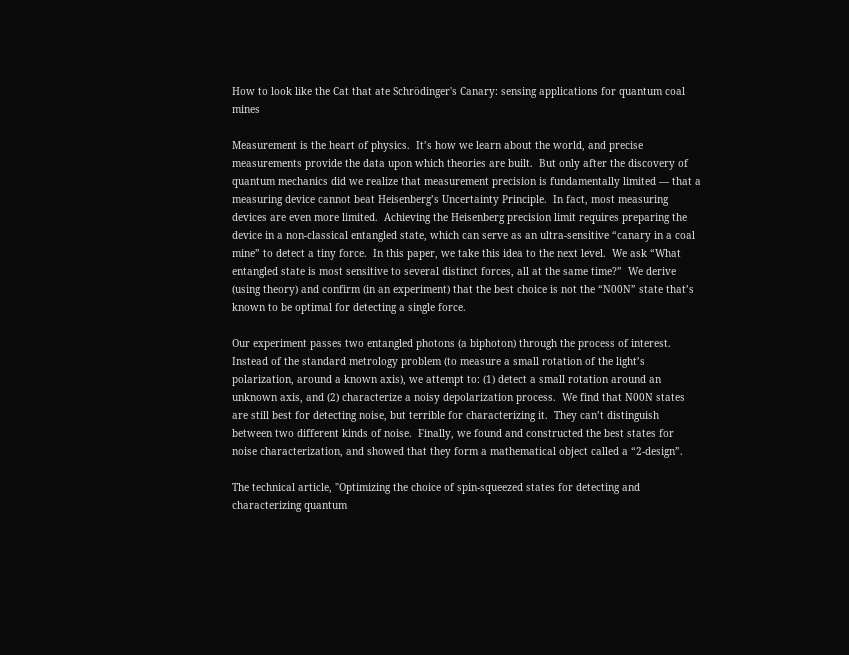How to look like the Cat that ate Schrödinger's Canary: sensing applications for quantum coal mines

Measurement is the heart of physics.  It’s how we learn about the world, and precise measurements provide the data upon which theories are built.  But only after the discovery of quantum mechanics did we realize that measurement precision is fundamentally limited — that a measuring device cannot beat Heisenberg’s Uncertainty Principle.  In fact, most measuring devices are even more limited.  Achieving the Heisenberg precision limit requires preparing the device in a non-classical entangled state, which can serve as an ultra-sensitive “canary in a coal mine” to detect a tiny force.  In this paper, we take this idea to the next level.  We ask “What entangled state is most sensitive to several distinct forces, all at the same time?”  We derive (using theory) and confirm (in an experiment) that the best choice is not the “N00N” state that’s known to be optimal for detecting a single force.

Our experiment passes two entangled photons (a biphoton) through the process of interest.  Instead of the standard metrology problem (to measure a small rotation of the light’s polarization, around a known axis), we attempt to: (1) detect a small rotation around an unknown axis, and (2) characterize a noisy depolarization process.  We find that N00N states are still best for detecting noise, but terrible for characterizing it.  They can’t distinguish between two different kinds of noise.  Finally, we found and constructed the best states for noise characterization, and showed that they form a mathematical object called a “2-design”.

The technical article, "Optimizing the choice of spin-squeezed states for detecting and characterizing quantum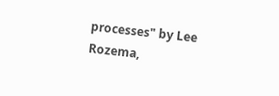processes" by Lee Rozema,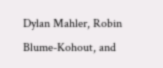Dylan Mahler, Robin Blume-Kohout, and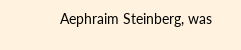Aephraim Steinberg, was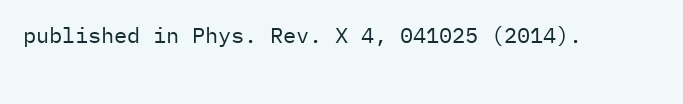published in Phys. Rev. X 4, 041025 (2014).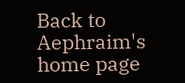Back to Aephraim's home page